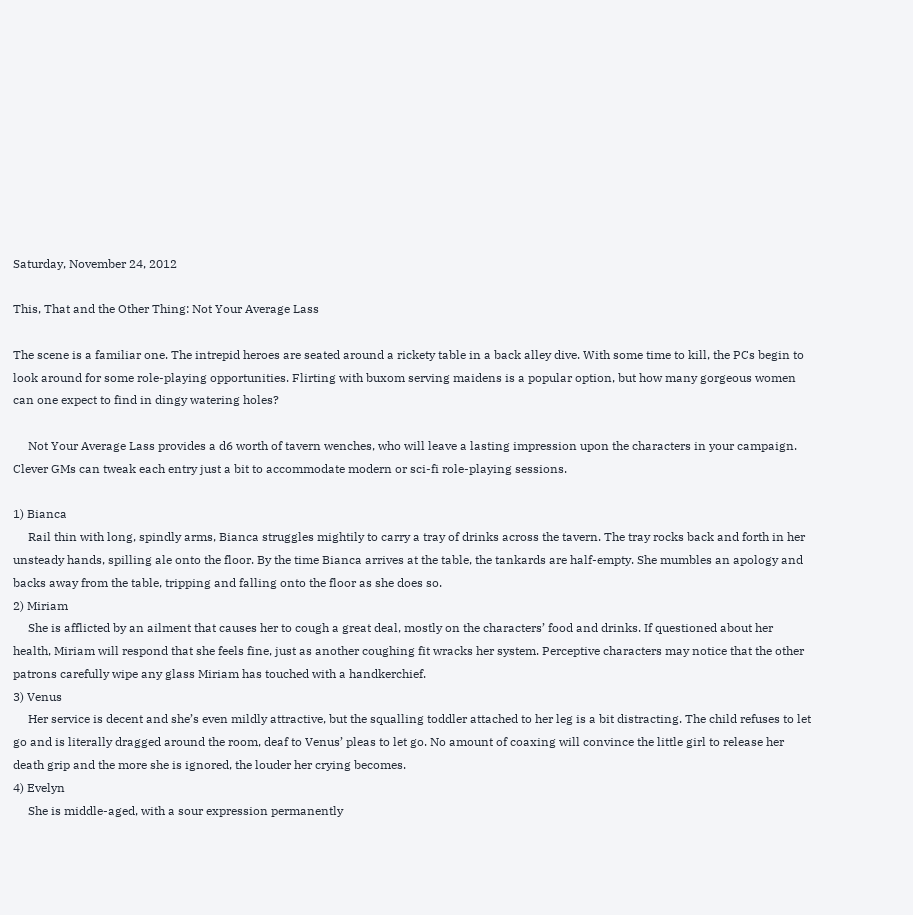Saturday, November 24, 2012

This, That and the Other Thing: Not Your Average Lass

The scene is a familiar one. The intrepid heroes are seated around a rickety table in a back alley dive. With some time to kill, the PCs begin to look around for some role-playing opportunities. Flirting with buxom serving maidens is a popular option, but how many gorgeous women can one expect to find in dingy watering holes?

     Not Your Average Lass provides a d6 worth of tavern wenches, who will leave a lasting impression upon the characters in your campaign. Clever GMs can tweak each entry just a bit to accommodate modern or sci-fi role-playing sessions.

1) Bianca
     Rail thin with long, spindly arms, Bianca struggles mightily to carry a tray of drinks across the tavern. The tray rocks back and forth in her unsteady hands, spilling ale onto the floor. By the time Bianca arrives at the table, the tankards are half-empty. She mumbles an apology and backs away from the table, tripping and falling onto the floor as she does so.
2) Miriam
     She is afflicted by an ailment that causes her to cough a great deal, mostly on the characters’ food and drinks. If questioned about her health, Miriam will respond that she feels fine, just as another coughing fit wracks her system. Perceptive characters may notice that the other patrons carefully wipe any glass Miriam has touched with a handkerchief.
3) Venus
     Her service is decent and she’s even mildly attractive, but the squalling toddler attached to her leg is a bit distracting. The child refuses to let go and is literally dragged around the room, deaf to Venus’ pleas to let go. No amount of coaxing will convince the little girl to release her death grip and the more she is ignored, the louder her crying becomes.
4) Evelyn
     She is middle-aged, with a sour expression permanently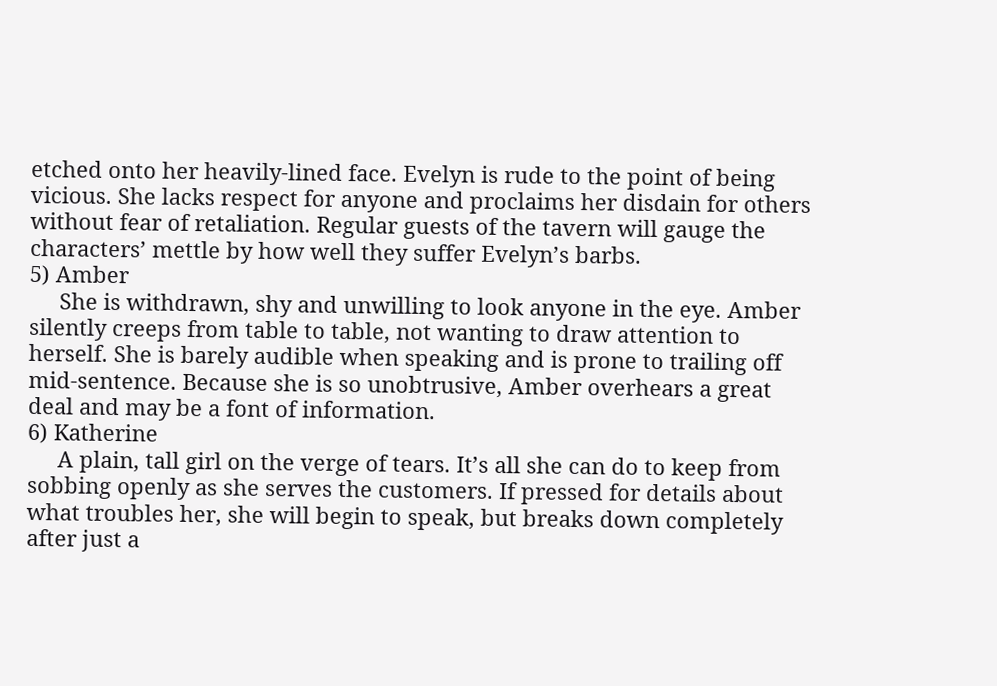etched onto her heavily-lined face. Evelyn is rude to the point of being vicious. She lacks respect for anyone and proclaims her disdain for others without fear of retaliation. Regular guests of the tavern will gauge the characters’ mettle by how well they suffer Evelyn’s barbs.
5) Amber
     She is withdrawn, shy and unwilling to look anyone in the eye. Amber silently creeps from table to table, not wanting to draw attention to herself. She is barely audible when speaking and is prone to trailing off mid-sentence. Because she is so unobtrusive, Amber overhears a great deal and may be a font of information.
6) Katherine
     A plain, tall girl on the verge of tears. It’s all she can do to keep from sobbing openly as she serves the customers. If pressed for details about what troubles her, she will begin to speak, but breaks down completely after just a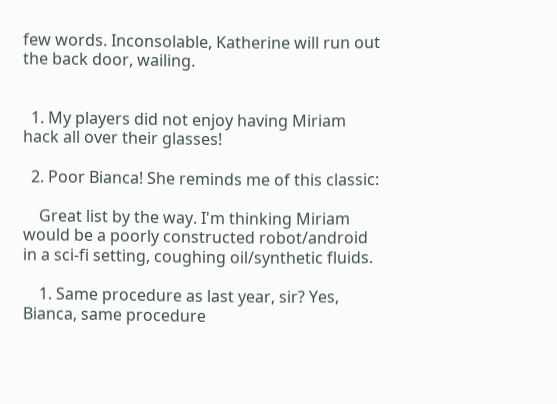few words. Inconsolable, Katherine will run out the back door, wailing.


  1. My players did not enjoy having Miriam hack all over their glasses!

  2. Poor Bianca! She reminds me of this classic:

    Great list by the way. I'm thinking Miriam would be a poorly constructed robot/android in a sci-fi setting, coughing oil/synthetic fluids.

    1. Same procedure as last year, sir? Yes, Bianca, same procedure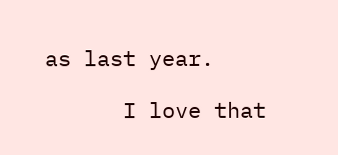as last year.

      I love that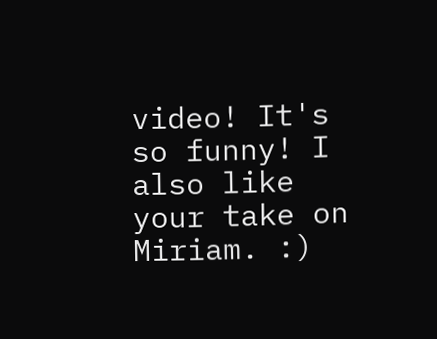video! It's so funny! I also like your take on Miriam. :)